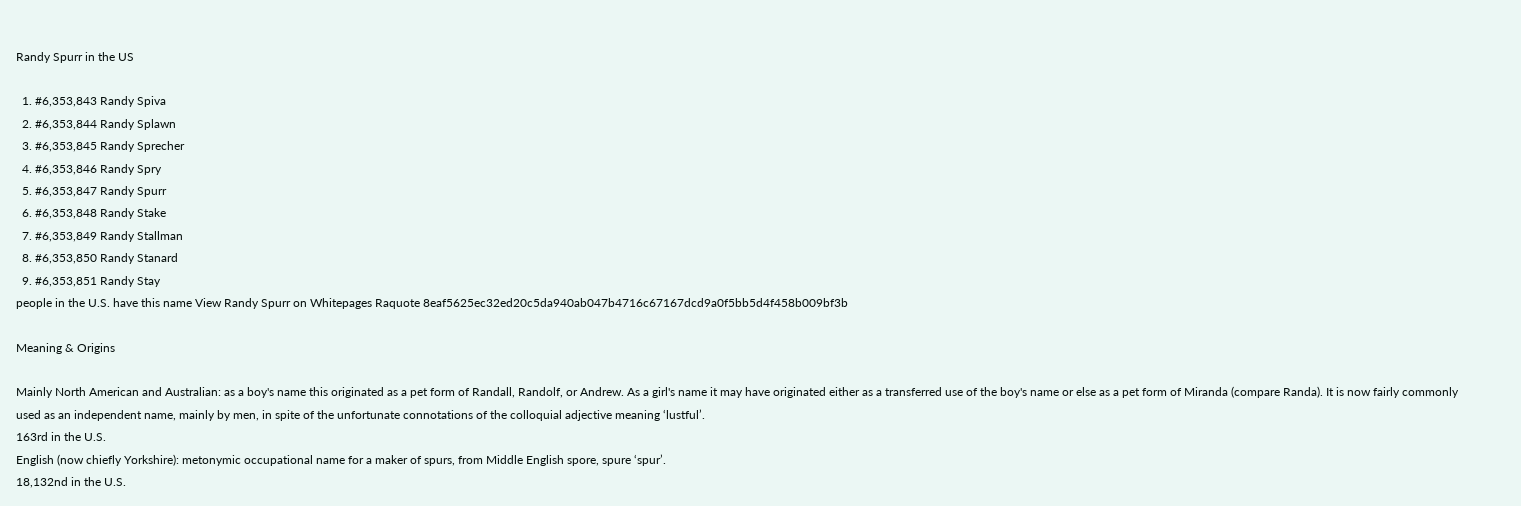Randy Spurr in the US

  1. #6,353,843 Randy Spiva
  2. #6,353,844 Randy Splawn
  3. #6,353,845 Randy Sprecher
  4. #6,353,846 Randy Spry
  5. #6,353,847 Randy Spurr
  6. #6,353,848 Randy Stake
  7. #6,353,849 Randy Stallman
  8. #6,353,850 Randy Stanard
  9. #6,353,851 Randy Stay
people in the U.S. have this name View Randy Spurr on Whitepages Raquote 8eaf5625ec32ed20c5da940ab047b4716c67167dcd9a0f5bb5d4f458b009bf3b

Meaning & Origins

Mainly North American and Australian: as a boy's name this originated as a pet form of Randall, Randolf, or Andrew. As a girl's name it may have originated either as a transferred use of the boy's name or else as a pet form of Miranda (compare Randa). It is now fairly commonly used as an independent name, mainly by men, in spite of the unfortunate connotations of the colloquial adjective meaning ‘lustful’.
163rd in the U.S.
English (now chiefly Yorkshire): metonymic occupational name for a maker of spurs, from Middle English spore, spure ‘spur’.
18,132nd in the U.S.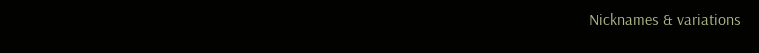Nicknames & variations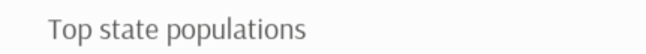Top state populations